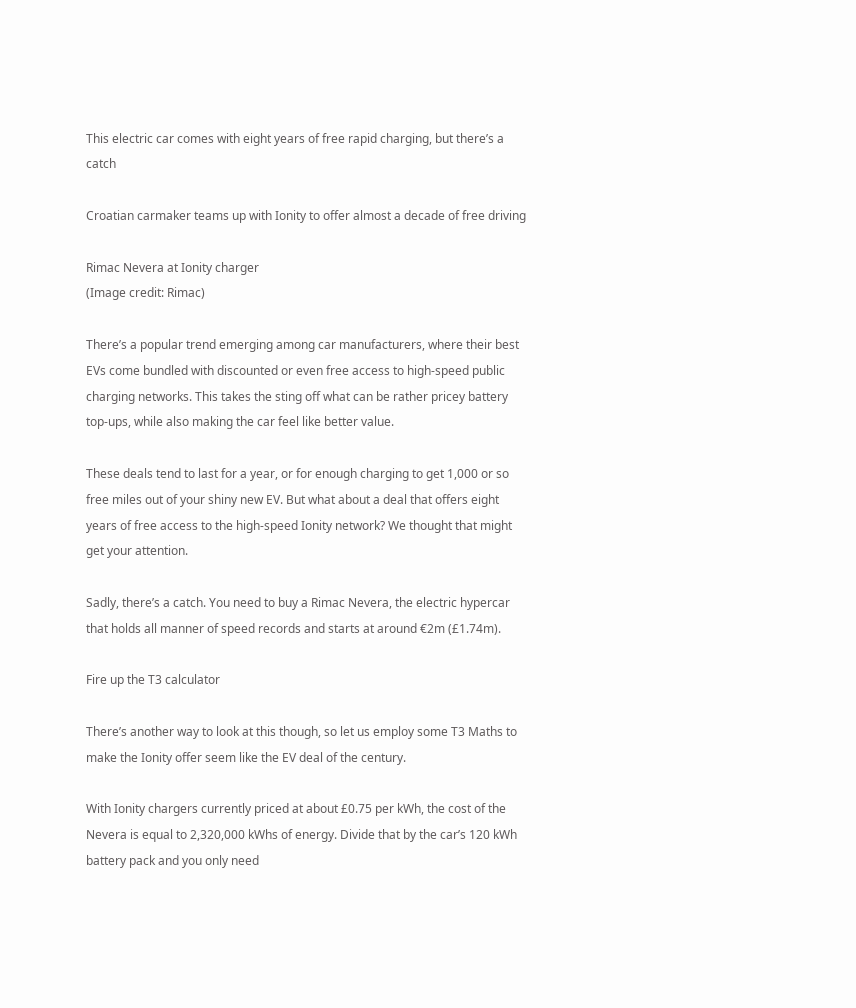This electric car comes with eight years of free rapid charging, but there’s a catch

Croatian carmaker teams up with Ionity to offer almost a decade of free driving

Rimac Nevera at Ionity charger
(Image credit: Rimac)

There’s a popular trend emerging among car manufacturers, where their best EVs come bundled with discounted or even free access to high-speed public charging networks. This takes the sting off what can be rather pricey battery top-ups, while also making the car feel like better value.

These deals tend to last for a year, or for enough charging to get 1,000 or so free miles out of your shiny new EV. But what about a deal that offers eight years of free access to the high-speed Ionity network? We thought that might get your attention.

Sadly, there’s a catch. You need to buy a Rimac Nevera, the electric hypercar that holds all manner of speed records and starts at around €2m (£1.74m).

Fire up the T3 calculator

There’s another way to look at this though, so let us employ some T3 Maths to make the Ionity offer seem like the EV deal of the century.

With Ionity chargers currently priced at about £0.75 per kWh, the cost of the Nevera is equal to 2,320,000 kWhs of energy. Divide that by the car’s 120 kWh battery pack and you only need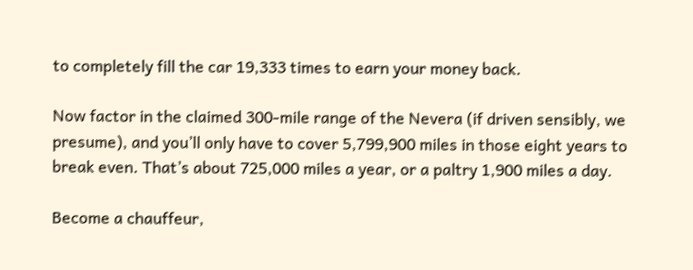to completely fill the car 19,333 times to earn your money back.

Now factor in the claimed 300-mile range of the Nevera (if driven sensibly, we presume), and you’ll only have to cover 5,799,900 miles in those eight years to break even. That’s about 725,000 miles a year, or a paltry 1,900 miles a day.

Become a chauffeur,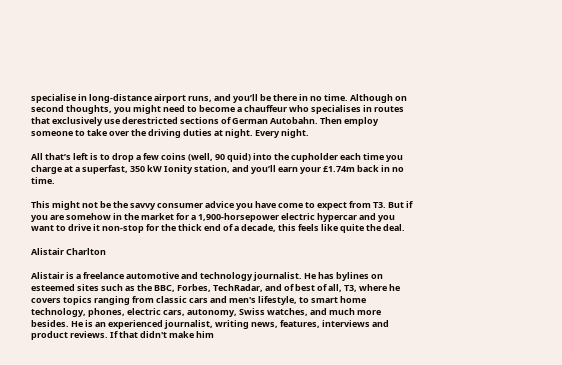specialise in long-distance airport runs, and you’ll be there in no time. Although on second thoughts, you might need to become a chauffeur who specialises in routes that exclusively use derestricted sections of German Autobahn. Then employ someone to take over the driving duties at night. Every night.

All that’s left is to drop a few coins (well, 90 quid) into the cupholder each time you charge at a superfast, 350 kW Ionity station, and you’ll earn your £1.74m back in no time.

This might not be the savvy consumer advice you have come to expect from T3. But if you are somehow in the market for a 1,900-horsepower electric hypercar and you want to drive it non-stop for the thick end of a decade, this feels like quite the deal.

Alistair Charlton

Alistair is a freelance automotive and technology journalist. He has bylines on esteemed sites such as the BBC, Forbes, TechRadar, and of best of all, T3, where he covers topics ranging from classic cars and men's lifestyle, to smart home technology, phones, electric cars, autonomy, Swiss watches, and much more besides. He is an experienced journalist, writing news, features, interviews and product reviews. If that didn't make him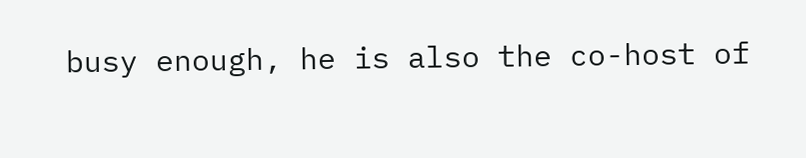busy enough, he is also the co-host of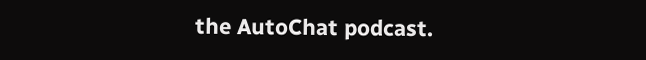the AutoChat podcast.